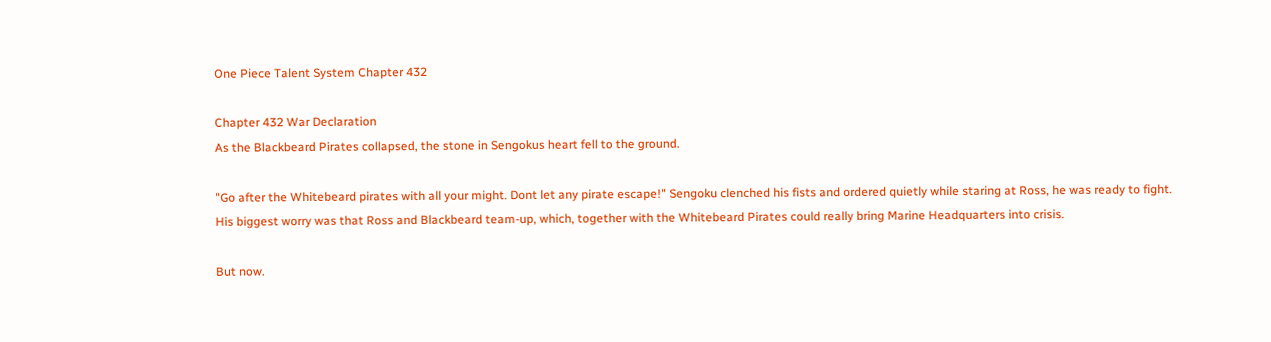One Piece Talent System Chapter 432

Chapter 432 War Declaration
As the Blackbeard Pirates collapsed, the stone in Sengokus heart fell to the ground.

"Go after the Whitebeard pirates with all your might. Dont let any pirate escape!" Sengoku clenched his fists and ordered quietly while staring at Ross, he was ready to fight.
His biggest worry was that Ross and Blackbeard team-up, which, together with the Whitebeard Pirates could really bring Marine Headquarters into crisis.

But now.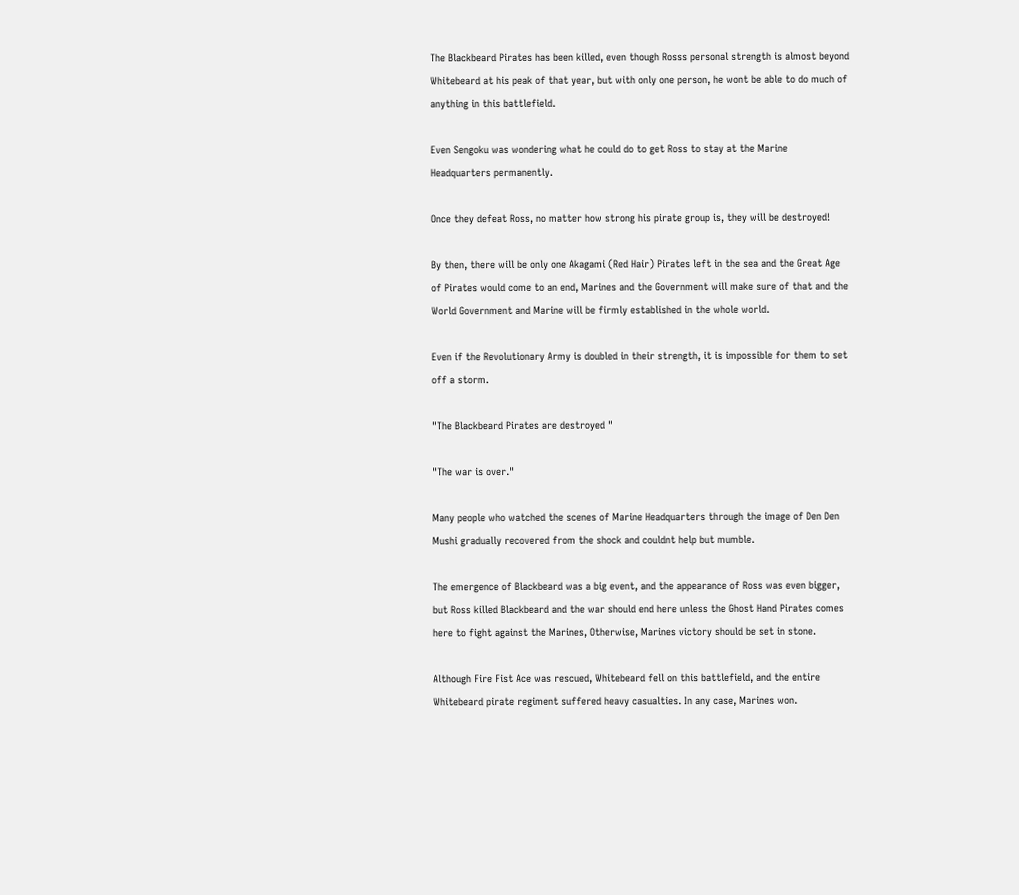The Blackbeard Pirates has been killed, even though Rosss personal strength is almost beyond Whitebeard at his peak of that year, but with only one person, he wont be able to do much of anything in this battlefield.

Even Sengoku was wondering what he could do to get Ross to stay at the Marine Headquarters permanently.

Once they defeat Ross, no matter how strong his pirate group is, they will be destroyed!

By then, there will be only one Akagami (Red Hair) Pirates left in the sea and the Great Age of Pirates would come to an end, Marines and the Government will make sure of that and the World Government and Marine will be firmly established in the whole world.

Even if the Revolutionary Army is doubled in their strength, it is impossible for them to set off a storm.

"The Blackbeard Pirates are destroyed "

"The war is over."

Many people who watched the scenes of Marine Headquarters through the image of Den Den Mushi gradually recovered from the shock and couldnt help but mumble.

The emergence of Blackbeard was a big event, and the appearance of Ross was even bigger, but Ross killed Blackbeard and the war should end here unless the Ghost Hand Pirates comes here to fight against the Marines, Otherwise, Marines victory should be set in stone.

Although Fire Fist Ace was rescued, Whitebeard fell on this battlefield, and the entire Whitebeard pirate regiment suffered heavy casualties. In any case, Marines won.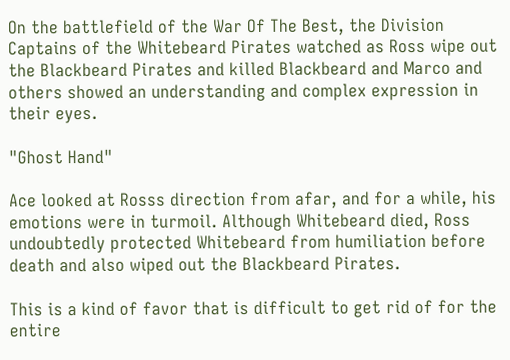On the battlefield of the War Of The Best, the Division Captains of the Whitebeard Pirates watched as Ross wipe out the Blackbeard Pirates and killed Blackbeard and Marco and others showed an understanding and complex expression in their eyes.

"Ghost Hand"

Ace looked at Rosss direction from afar, and for a while, his emotions were in turmoil. Although Whitebeard died, Ross undoubtedly protected Whitebeard from humiliation before death and also wiped out the Blackbeard Pirates.

This is a kind of favor that is difficult to get rid of for the entire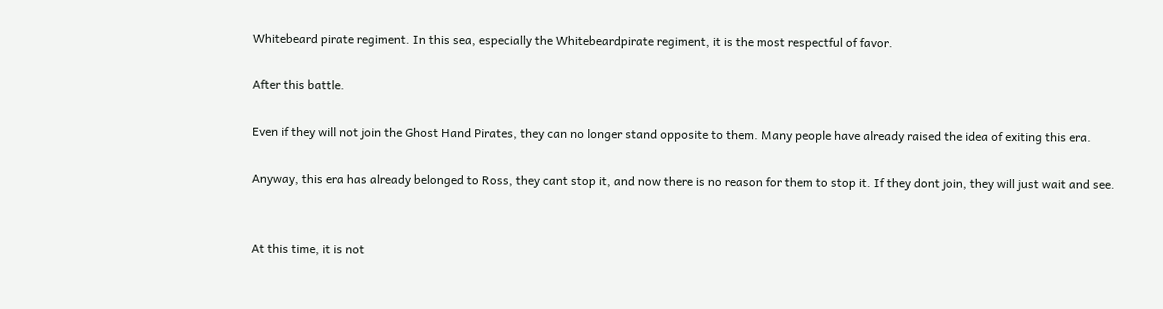Whitebeard pirate regiment. In this sea, especially the Whitebeardpirate regiment, it is the most respectful of favor.

After this battle.

Even if they will not join the Ghost Hand Pirates, they can no longer stand opposite to them. Many people have already raised the idea of exiting this era.

Anyway, this era has already belonged to Ross, they cant stop it, and now there is no reason for them to stop it. If they dont join, they will just wait and see.


At this time, it is not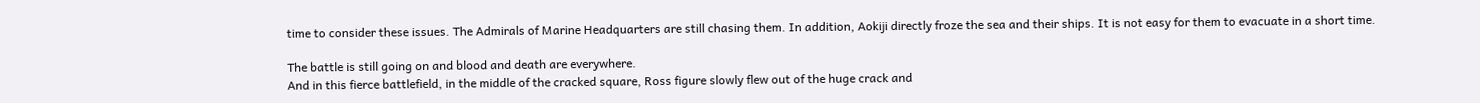time to consider these issues. The Admirals of Marine Headquarters are still chasing them. In addition, Aokiji directly froze the sea and their ships. It is not easy for them to evacuate in a short time.

The battle is still going on and blood and death are everywhere.
And in this fierce battlefield, in the middle of the cracked square, Ross figure slowly flew out of the huge crack and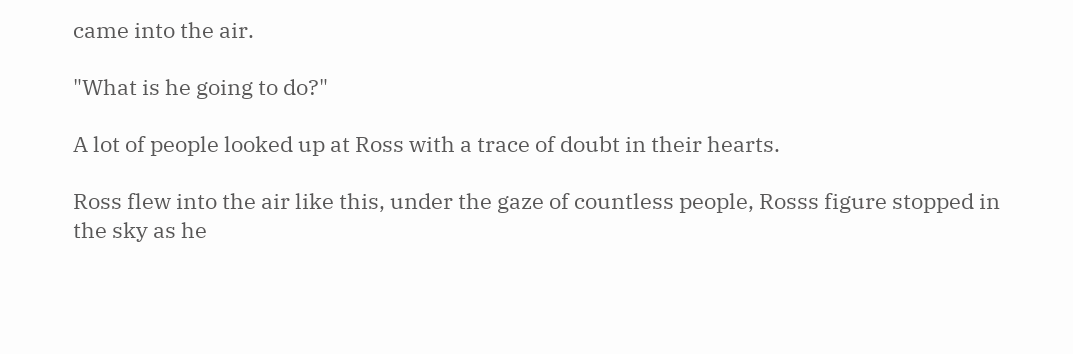came into the air.

"What is he going to do?"

A lot of people looked up at Ross with a trace of doubt in their hearts.

Ross flew into the air like this, under the gaze of countless people, Rosss figure stopped in the sky as he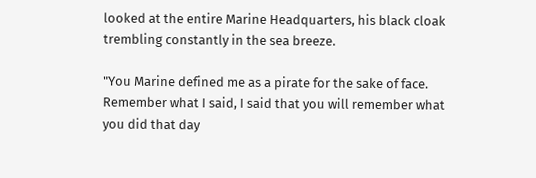looked at the entire Marine Headquarters, his black cloak trembling constantly in the sea breeze.

"You Marine defined me as a pirate for the sake of face. Remember what I said, I said that you will remember what you did that day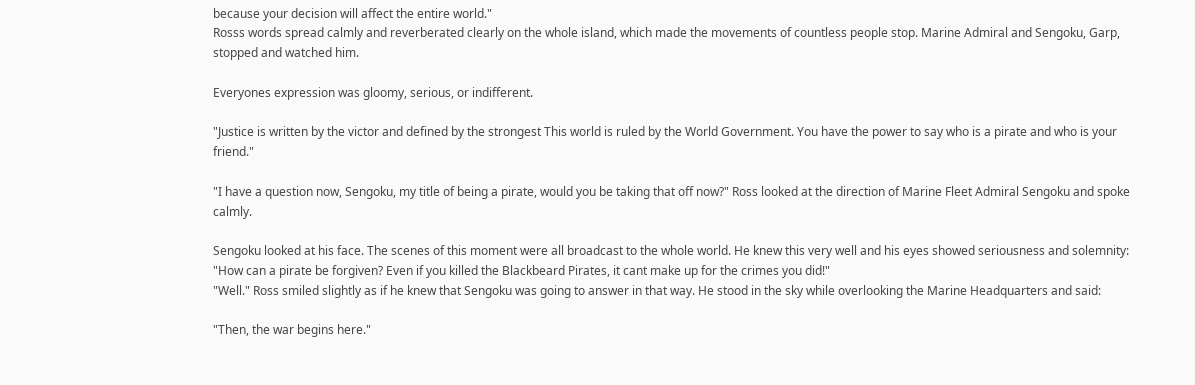because your decision will affect the entire world."
Rosss words spread calmly and reverberated clearly on the whole island, which made the movements of countless people stop. Marine Admiral and Sengoku, Garp, stopped and watched him.

Everyones expression was gloomy, serious, or indifferent.

"Justice is written by the victor and defined by the strongest This world is ruled by the World Government. You have the power to say who is a pirate and who is your friend."

"I have a question now, Sengoku, my title of being a pirate, would you be taking that off now?" Ross looked at the direction of Marine Fleet Admiral Sengoku and spoke calmly.

Sengoku looked at his face. The scenes of this moment were all broadcast to the whole world. He knew this very well and his eyes showed seriousness and solemnity: "How can a pirate be forgiven? Even if you killed the Blackbeard Pirates, it cant make up for the crimes you did!"
"Well." Ross smiled slightly as if he knew that Sengoku was going to answer in that way. He stood in the sky while overlooking the Marine Headquarters and said:

"Then, the war begins here."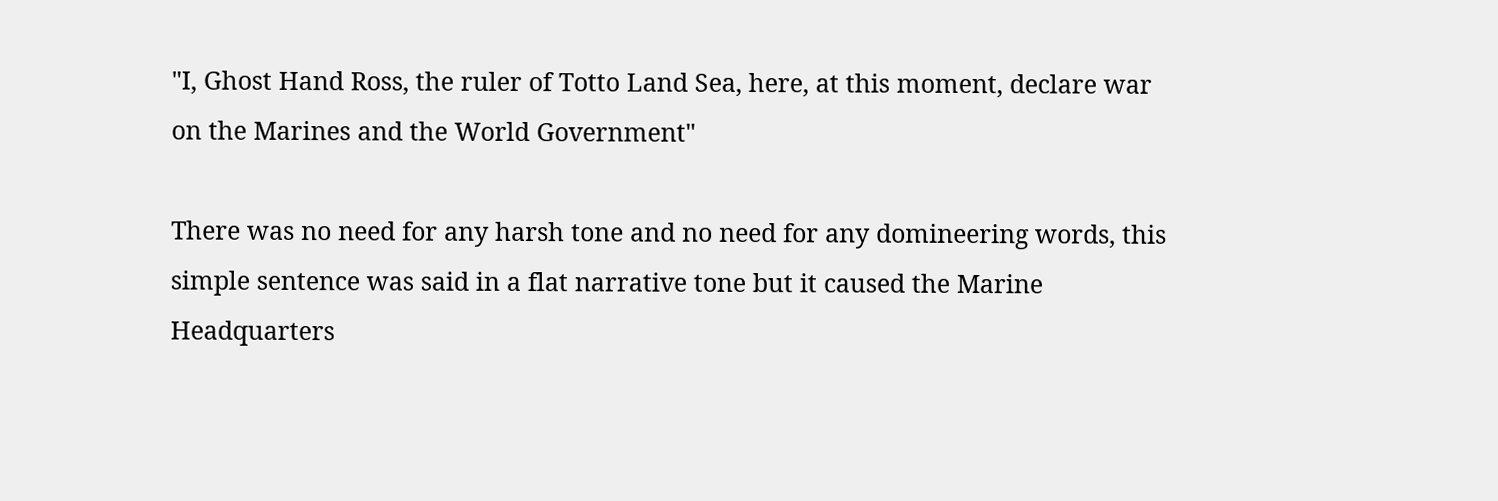"I, Ghost Hand Ross, the ruler of Totto Land Sea, here, at this moment, declare war on the Marines and the World Government"

There was no need for any harsh tone and no need for any domineering words, this simple sentence was said in a flat narrative tone but it caused the Marine Headquarters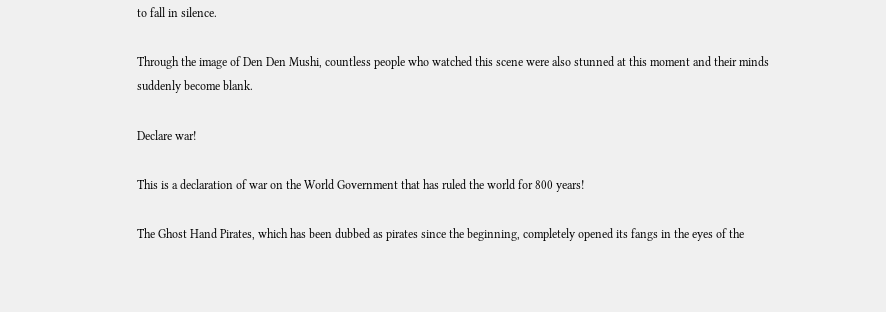to fall in silence.

Through the image of Den Den Mushi, countless people who watched this scene were also stunned at this moment and their minds suddenly become blank.

Declare war!

This is a declaration of war on the World Government that has ruled the world for 800 years!

The Ghost Hand Pirates, which has been dubbed as pirates since the beginning, completely opened its fangs in the eyes of the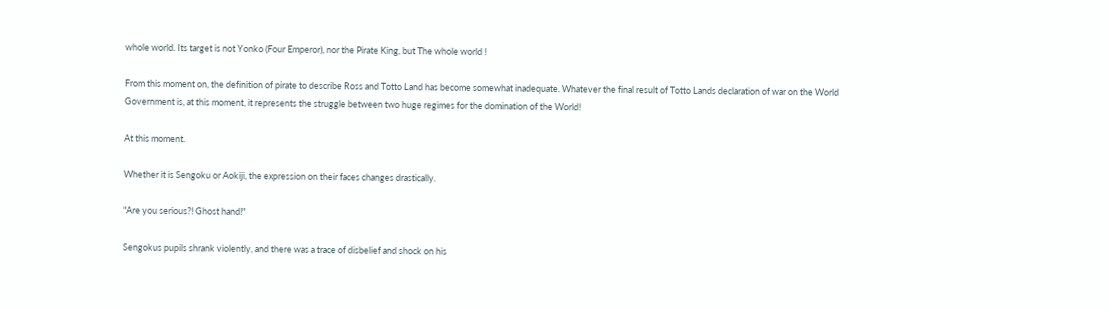whole world. Its target is not Yonko (Four Emperor), nor the Pirate King, but The whole world !

From this moment on, the definition of pirate to describe Ross and Totto Land has become somewhat inadequate. Whatever the final result of Totto Lands declaration of war on the World Government is, at this moment, it represents the struggle between two huge regimes for the domination of the World!

At this moment.

Whether it is Sengoku or Aokiji, the expression on their faces changes drastically.

"Are you serious?! Ghost hand!"

Sengokus pupils shrank violently, and there was a trace of disbelief and shock on his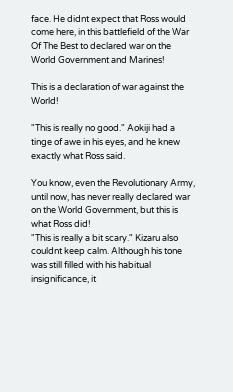face. He didnt expect that Ross would come here, in this battlefield of the War Of The Best to declared war on the World Government and Marines!

This is a declaration of war against the World!

"This is really no good." Aokiji had a tinge of awe in his eyes, and he knew exactly what Ross said.

You know, even the Revolutionary Army, until now, has never really declared war on the World Government, but this is what Ross did!
"This is really a bit scary." Kizaru also couldnt keep calm. Although his tone was still filled with his habitual insignificance, it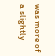was more of a slightly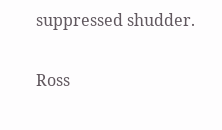suppressed shudder.

Ross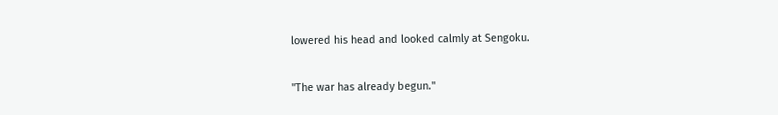lowered his head and looked calmly at Sengoku.

"The war has already begun."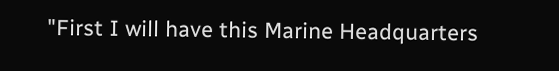"First I will have this Marine Headquarters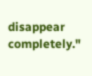disappear completely."